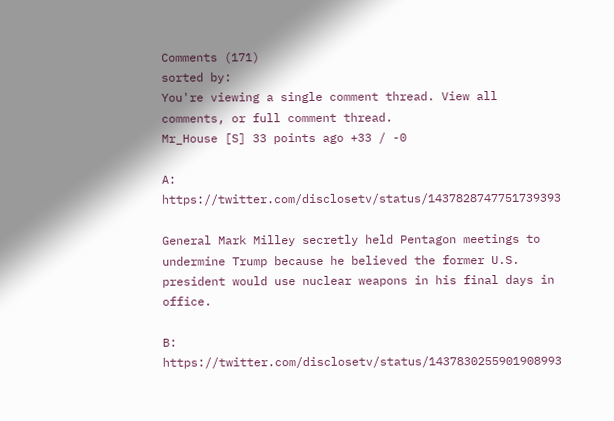Comments (171)
sorted by:
You're viewing a single comment thread. View all comments, or full comment thread.
Mr_House [S] 33 points ago +33 / -0

A: https://twitter.com/disclosetv/status/1437828747751739393

General Mark Milley secretly held Pentagon meetings to undermine Trump because he believed the former U.S. president would use nuclear weapons in his final days in office.

B: https://twitter.com/disclosetv/status/1437830255901908993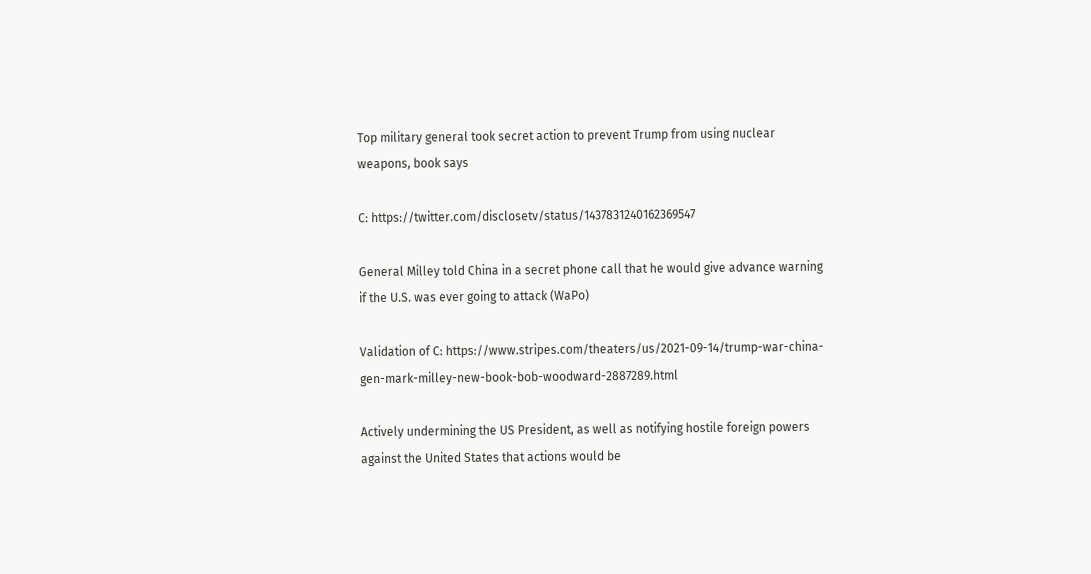Top military general took secret action to prevent Trump from using nuclear weapons, book says

C: https://twitter.com/disclosetv/status/1437831240162369547

General Milley told China in a secret phone call that he would give advance warning if the U.S. was ever going to attack (WaPo)

Validation of C: https://www.stripes.com/theaters/us/2021-09-14/trump-war-china-gen-mark-milley-new-book-bob-woodward-2887289.html

Actively undermining the US President, as well as notifying hostile foreign powers against the United States that actions would be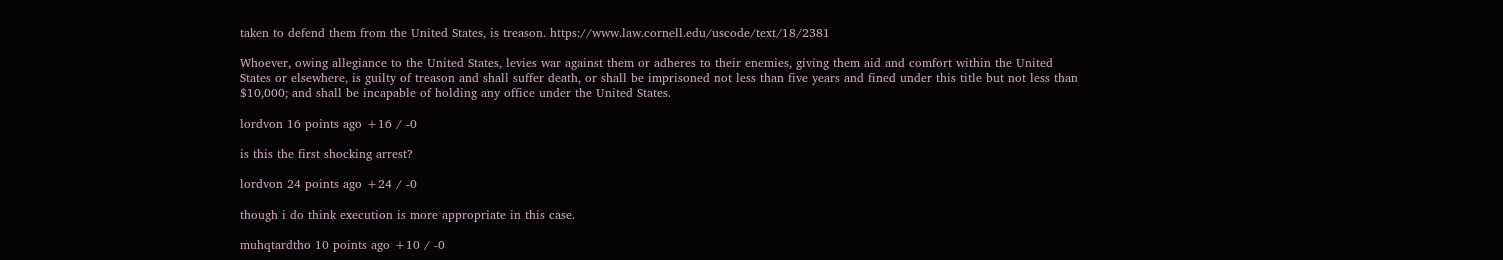taken to defend them from the United States, is treason. https://www.law.cornell.edu/uscode/text/18/2381

Whoever, owing allegiance to the United States, levies war against them or adheres to their enemies, giving them aid and comfort within the United States or elsewhere, is guilty of treason and shall suffer death, or shall be imprisoned not less than five years and fined under this title but not less than $10,000; and shall be incapable of holding any office under the United States.

lordvon 16 points ago +16 / -0

is this the first shocking arrest?

lordvon 24 points ago +24 / -0

though i do think execution is more appropriate in this case.

muhqtardtho 10 points ago +10 / -0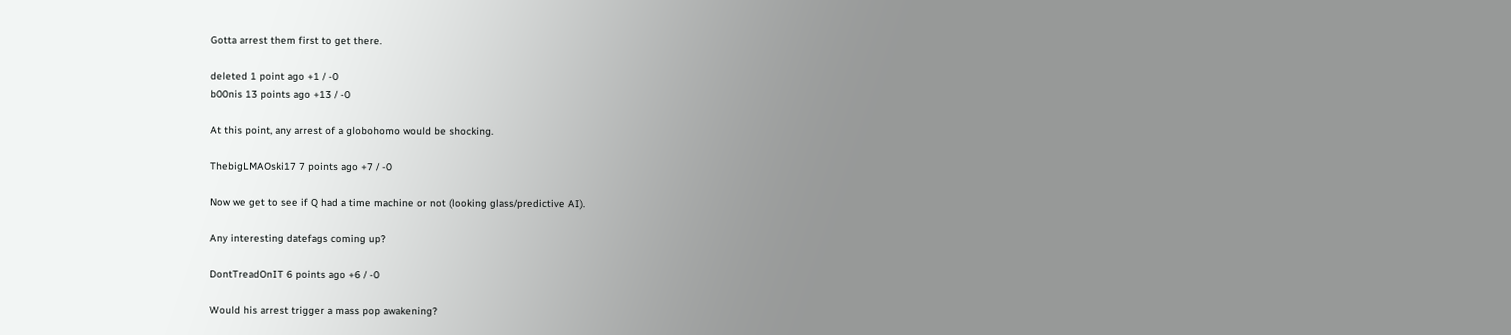Gotta arrest them first to get there.

deleted 1 point ago +1 / -0
b00nis 13 points ago +13 / -0

At this point, any arrest of a globohomo would be shocking.

ThebigLMAOski17 7 points ago +7 / -0

Now we get to see if Q had a time machine or not (looking glass/predictive AI).

Any interesting datefags coming up?

DontTreadOnIT 6 points ago +6 / -0

Would his arrest trigger a mass pop awakening?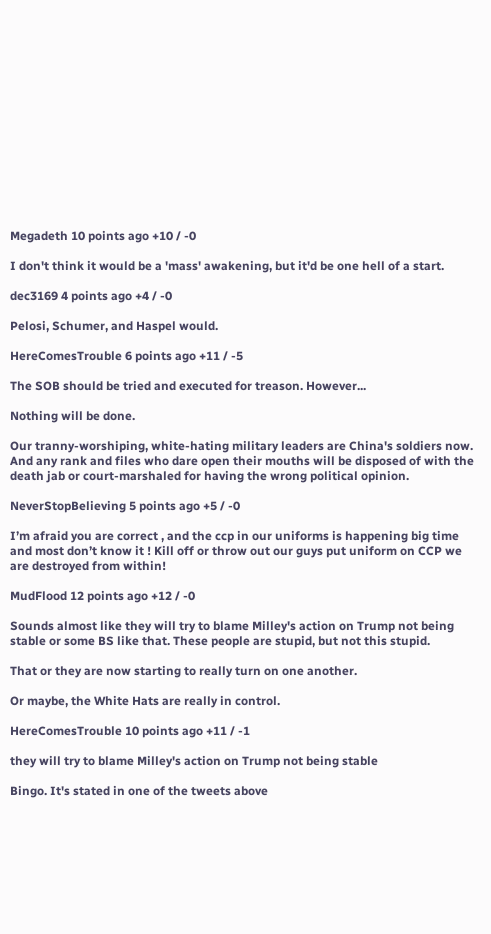Megadeth 10 points ago +10 / -0

I don't think it would be a 'mass' awakening, but it'd be one hell of a start.

dec3169 4 points ago +4 / -0

Pelosi, Schumer, and Haspel would.

HereComesTrouble 6 points ago +11 / -5

The SOB should be tried and executed for treason. However...

Nothing will be done.

Our tranny-worshiping, white-hating military leaders are China's soldiers now. And any rank and files who dare open their mouths will be disposed of with the death jab or court-marshaled for having the wrong political opinion.

NeverStopBelieving 5 points ago +5 / -0

I’m afraid you are correct , and the ccp in our uniforms is happening big time and most don’t know it ! Kill off or throw out our guys put uniform on CCP we are destroyed from within!

MudFlood 12 points ago +12 / -0

Sounds almost like they will try to blame Milley's action on Trump not being stable or some BS like that. These people are stupid, but not this stupid.

That or they are now starting to really turn on one another.

Or maybe, the White Hats are really in control.

HereComesTrouble 10 points ago +11 / -1

they will try to blame Milley's action on Trump not being stable

Bingo. It's stated in one of the tweets above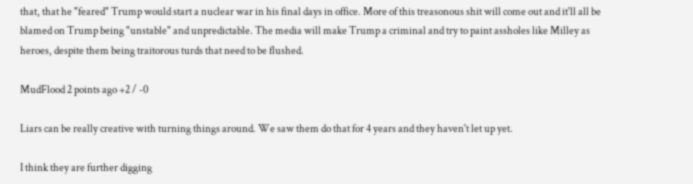that, that he "feared" Trump would start a nuclear war in his final days in office. More of this treasonous shit will come out and it'll all be blamed on Trump being "unstable" and unpredictable. The media will make Trump a criminal and try to paint assholes like Milley as heroes, despite them being traitorous turds that need to be flushed.

MudFlood 2 points ago +2 / -0

Liars can be really creative with turning things around. We saw them do that for 4 years and they haven't let up yet.

I think they are further digging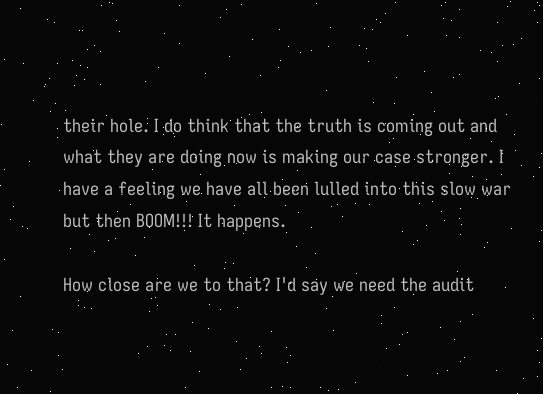their hole. I do think that the truth is coming out and what they are doing now is making our case stronger. I have a feeling we have all been lulled into this slow war but then BOOM!!! It happens.

How close are we to that? I'd say we need the audit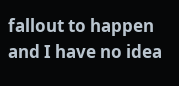fallout to happen and I have no idea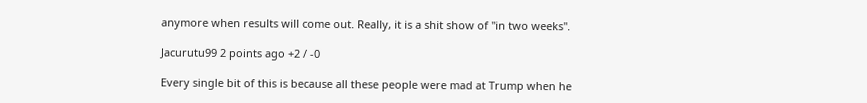anymore when results will come out. Really, it is a shit show of "in two weeks".

Jacurutu99 2 points ago +2 / -0

Every single bit of this is because all these people were mad at Trump when he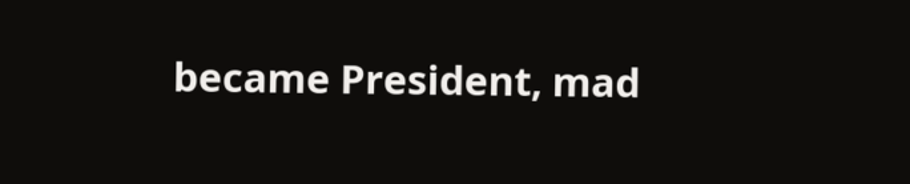became President, mad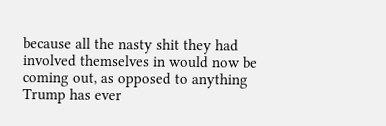because all the nasty shit they had involved themselves in would now be coming out, as opposed to anything Trump has ever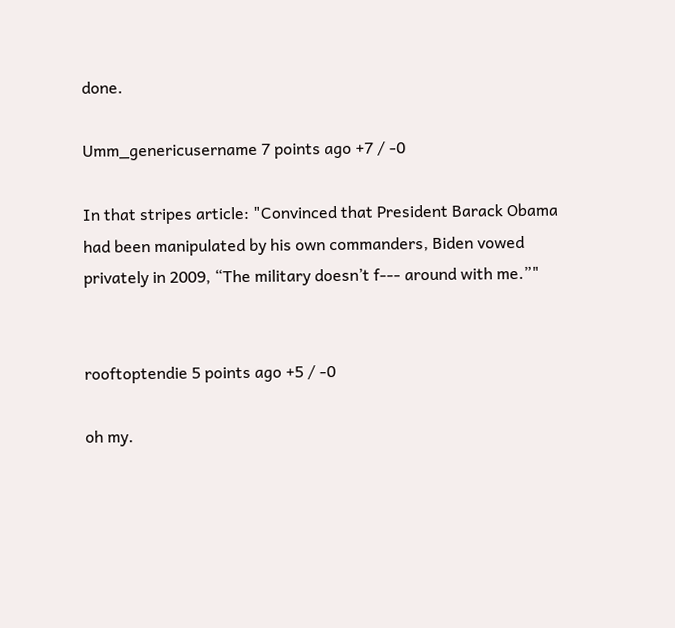done.

Umm_genericusername 7 points ago +7 / -0

In that stripes article: "Convinced that President Barack Obama had been manipulated by his own commanders, Biden vowed privately in 2009, “The military doesn’t f--- around with me.”"


rooftoptendie 5 points ago +5 / -0

oh my.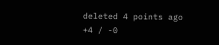deleted 4 points ago +4 / -0